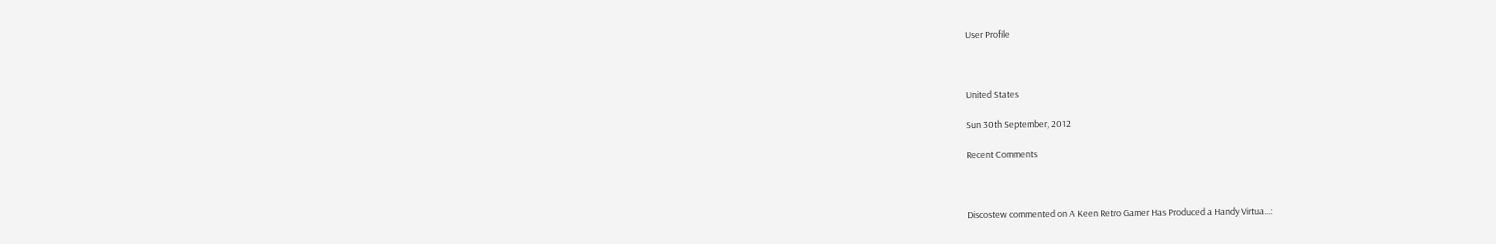User Profile



United States

Sun 30th September, 2012

Recent Comments



Discostew commented on A Keen Retro Gamer Has Produced a Handy Virtua...: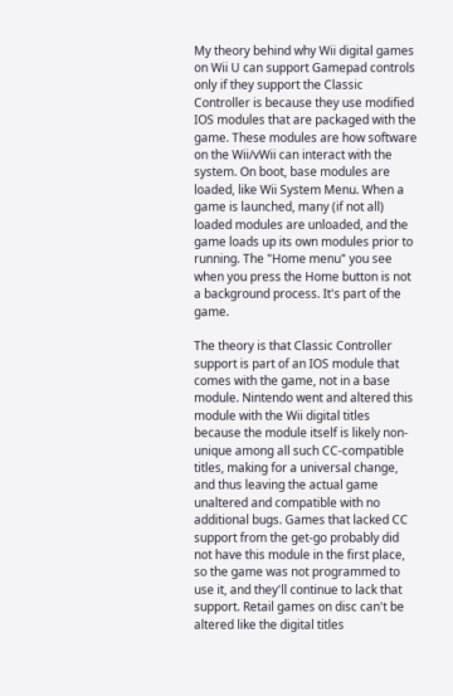My theory behind why Wii digital games on Wii U can support Gamepad controls only if they support the Classic Controller is because they use modified IOS modules that are packaged with the game. These modules are how software on the Wii/vWii can interact with the system. On boot, base modules are loaded, like Wii System Menu. When a game is launched, many (if not all) loaded modules are unloaded, and the game loads up its own modules prior to running. The "Home menu" you see when you press the Home button is not a background process. It's part of the game.

The theory is that Classic Controller support is part of an IOS module that comes with the game, not in a base module. Nintendo went and altered this module with the Wii digital titles because the module itself is likely non-unique among all such CC-compatible titles, making for a universal change, and thus leaving the actual game unaltered and compatible with no additional bugs. Games that lacked CC support from the get-go probably did not have this module in the first place, so the game was not programmed to use it, and they'll continue to lack that support. Retail games on disc can't be altered like the digital titles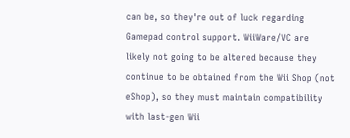can be, so they're out of luck regarding Gamepad control support. WiiWare/VC are likely not going to be altered because they continue to be obtained from the Wii Shop (not eShop), so they must maintain compatibility with last-gen Wii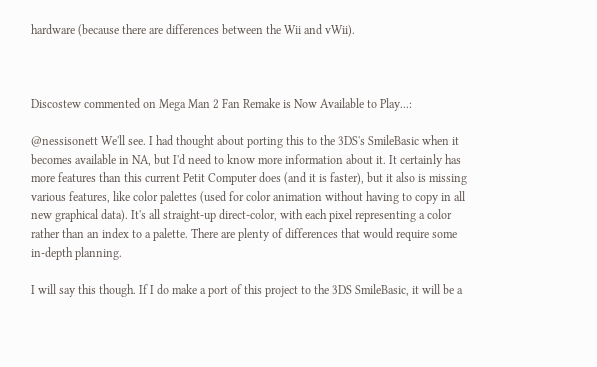hardware (because there are differences between the Wii and vWii).



Discostew commented on Mega Man 2 Fan Remake is Now Available to Play...:

@nessisonett We'll see. I had thought about porting this to the 3DS's SmileBasic when it becomes available in NA, but I'd need to know more information about it. It certainly has more features than this current Petit Computer does (and it is faster), but it also is missing various features, like color palettes (used for color animation without having to copy in all new graphical data). It's all straight-up direct-color, with each pixel representing a color rather than an index to a palette. There are plenty of differences that would require some in-depth planning.

I will say this though. If I do make a port of this project to the 3DS SmileBasic, it will be a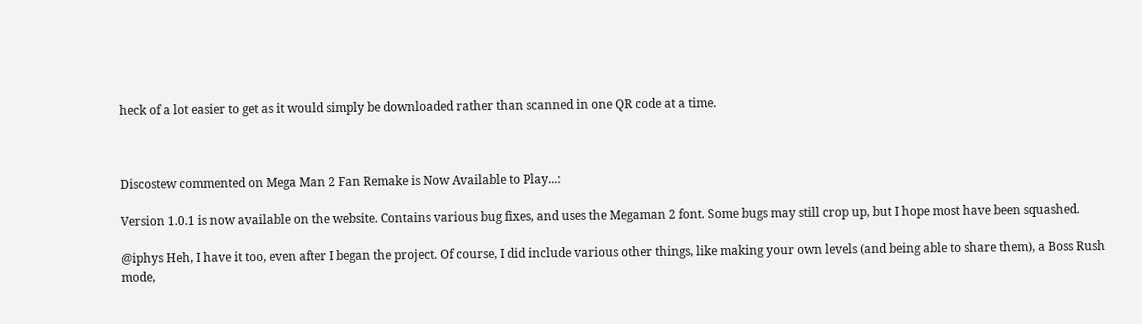heck of a lot easier to get as it would simply be downloaded rather than scanned in one QR code at a time.



Discostew commented on Mega Man 2 Fan Remake is Now Available to Play...:

Version 1.0.1 is now available on the website. Contains various bug fixes, and uses the Megaman 2 font. Some bugs may still crop up, but I hope most have been squashed.

@iphys Heh, I have it too, even after I began the project. Of course, I did include various other things, like making your own levels (and being able to share them), a Boss Rush mode,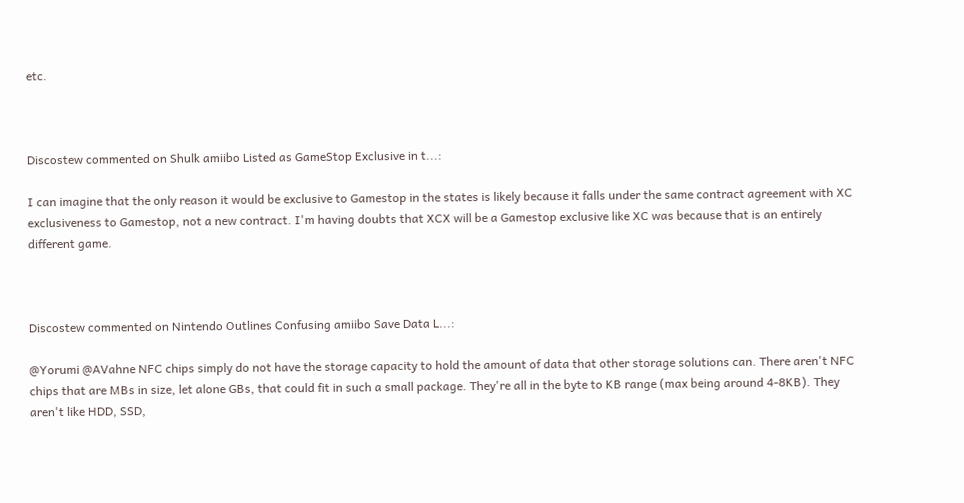etc.



Discostew commented on Shulk amiibo Listed as GameStop Exclusive in t...:

I can imagine that the only reason it would be exclusive to Gamestop in the states is likely because it falls under the same contract agreement with XC exclusiveness to Gamestop, not a new contract. I'm having doubts that XCX will be a Gamestop exclusive like XC was because that is an entirely different game.



Discostew commented on Nintendo Outlines Confusing amiibo Save Data L...:

@Yorumi @AVahne NFC chips simply do not have the storage capacity to hold the amount of data that other storage solutions can. There aren't NFC chips that are MBs in size, let alone GBs, that could fit in such a small package. They're all in the byte to KB range (max being around 4-8KB). They aren't like HDD, SSD,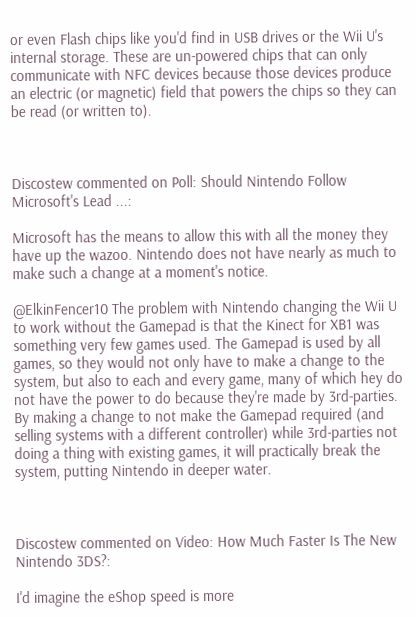or even Flash chips like you'd find in USB drives or the Wii U's internal storage. These are un-powered chips that can only communicate with NFC devices because those devices produce an electric (or magnetic) field that powers the chips so they can be read (or written to).



Discostew commented on Poll: Should Nintendo Follow Microsoft's Lead ...:

Microsoft has the means to allow this with all the money they have up the wazoo. Nintendo does not have nearly as much to make such a change at a moment's notice.

@ElkinFencer10 The problem with Nintendo changing the Wii U to work without the Gamepad is that the Kinect for XB1 was something very few games used. The Gamepad is used by all games, so they would not only have to make a change to the system, but also to each and every game, many of which hey do not have the power to do because they're made by 3rd-parties. By making a change to not make the Gamepad required (and selling systems with a different controller) while 3rd-parties not doing a thing with existing games, it will practically break the system, putting Nintendo in deeper water.



Discostew commented on Video: How Much Faster Is The New Nintendo 3DS?:

I'd imagine the eShop speed is more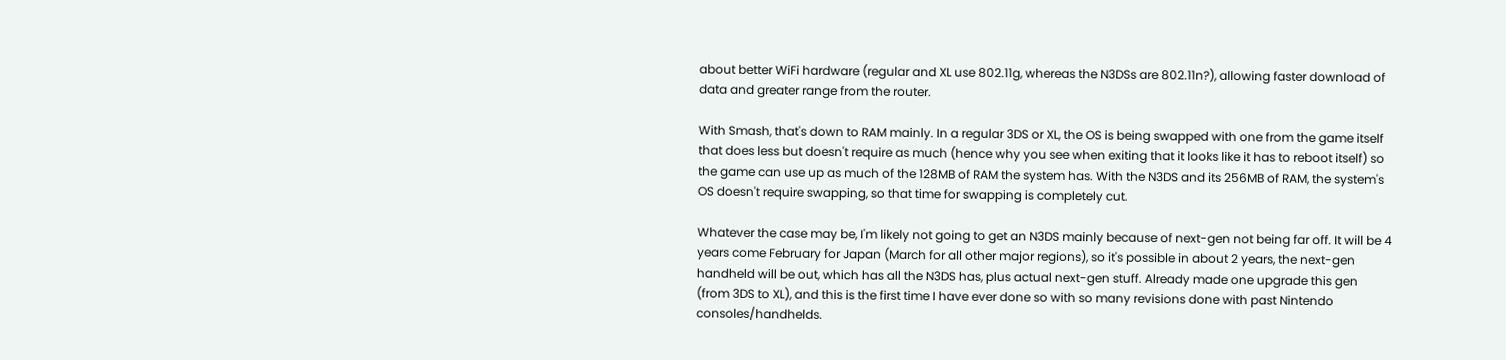about better WiFi hardware (regular and XL use 802.11g, whereas the N3DSs are 802.11n?), allowing faster download of data and greater range from the router.

With Smash, that's down to RAM mainly. In a regular 3DS or XL, the OS is being swapped with one from the game itself that does less but doesn't require as much (hence why you see when exiting that it looks like it has to reboot itself) so the game can use up as much of the 128MB of RAM the system has. With the N3DS and its 256MB of RAM, the system's OS doesn't require swapping, so that time for swapping is completely cut.

Whatever the case may be, I'm likely not going to get an N3DS mainly because of next-gen not being far off. It will be 4 years come February for Japan (March for all other major regions), so it's possible in about 2 years, the next-gen handheld will be out, which has all the N3DS has, plus actual next-gen stuff. Already made one upgrade this gen (from 3DS to XL), and this is the first time I have ever done so with so many revisions done with past Nintendo consoles/handhelds.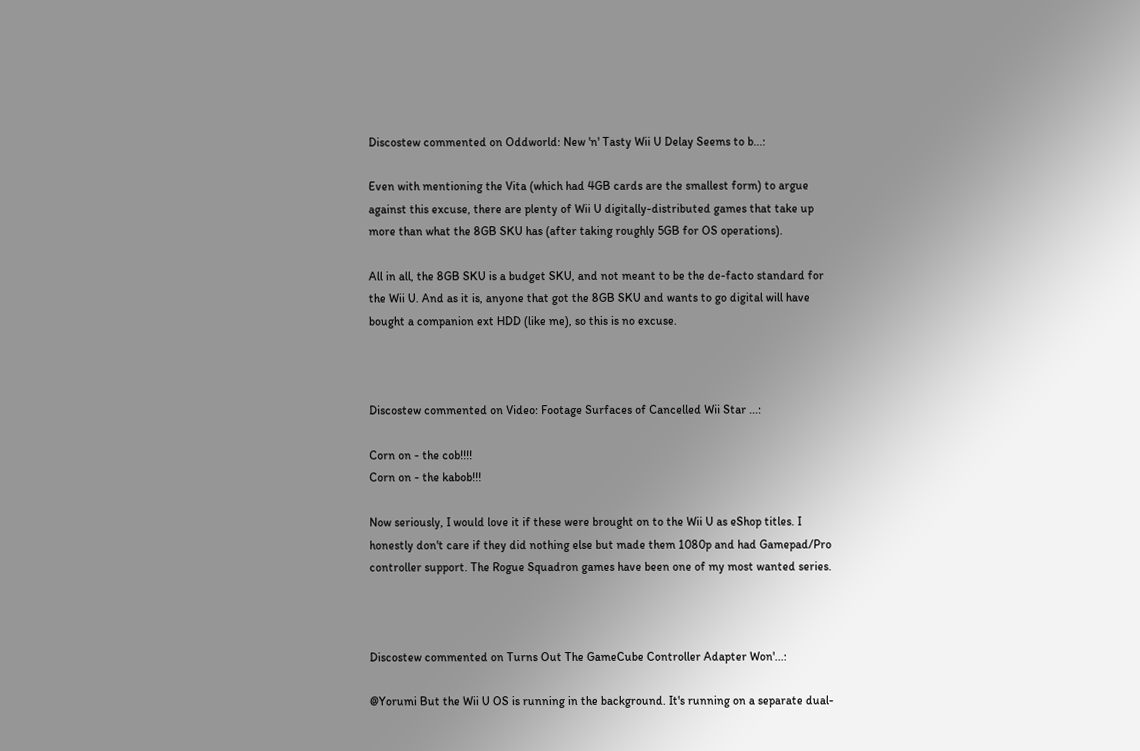Discostew commented on Oddworld: New 'n' Tasty Wii U Delay Seems to b...:

Even with mentioning the Vita (which had 4GB cards are the smallest form) to argue against this excuse, there are plenty of Wii U digitally-distributed games that take up more than what the 8GB SKU has (after taking roughly 5GB for OS operations).

All in all, the 8GB SKU is a budget SKU, and not meant to be the de-facto standard for the Wii U. And as it is, anyone that got the 8GB SKU and wants to go digital will have bought a companion ext HDD (like me), so this is no excuse.



Discostew commented on Video: Footage Surfaces of Cancelled Wii Star ...:

Corn on - the cob!!!!
Corn on - the kabob!!!

Now seriously, I would love it if these were brought on to the Wii U as eShop titles. I honestly don't care if they did nothing else but made them 1080p and had Gamepad/Pro controller support. The Rogue Squadron games have been one of my most wanted series.



Discostew commented on Turns Out The GameCube Controller Adapter Won'...:

@Yorumi But the Wii U OS is running in the background. It's running on a separate dual-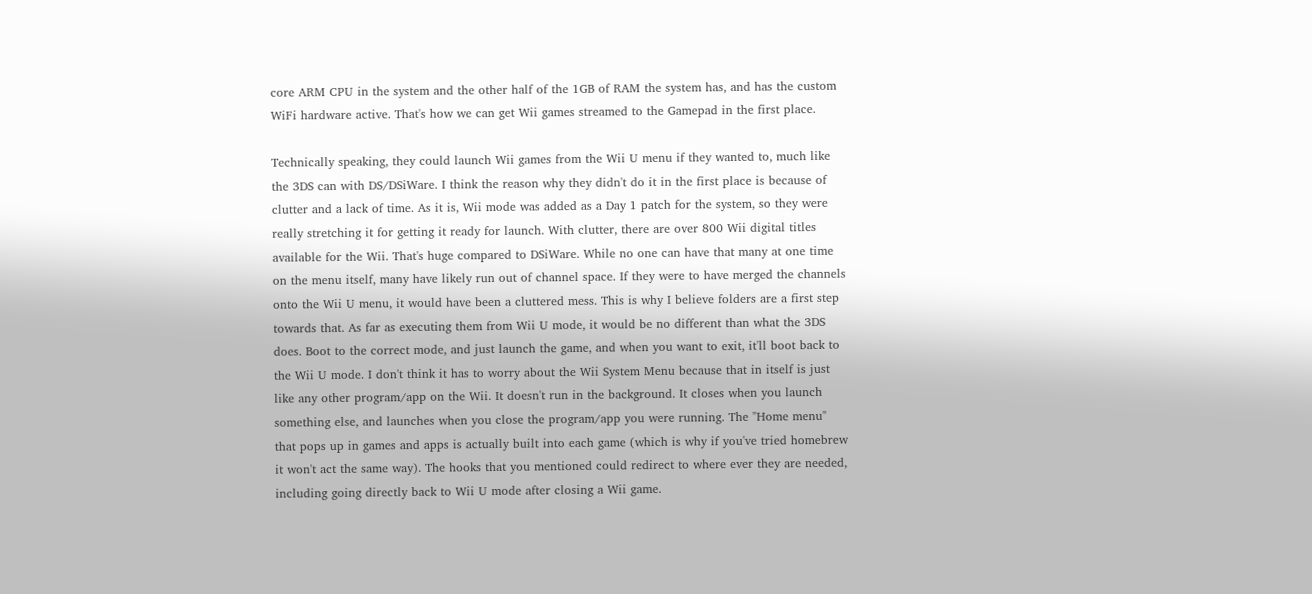core ARM CPU in the system and the other half of the 1GB of RAM the system has, and has the custom WiFi hardware active. That's how we can get Wii games streamed to the Gamepad in the first place.

Technically speaking, they could launch Wii games from the Wii U menu if they wanted to, much like the 3DS can with DS/DSiWare. I think the reason why they didn't do it in the first place is because of clutter and a lack of time. As it is, Wii mode was added as a Day 1 patch for the system, so they were really stretching it for getting it ready for launch. With clutter, there are over 800 Wii digital titles available for the Wii. That's huge compared to DSiWare. While no one can have that many at one time on the menu itself, many have likely run out of channel space. If they were to have merged the channels onto the Wii U menu, it would have been a cluttered mess. This is why I believe folders are a first step towards that. As far as executing them from Wii U mode, it would be no different than what the 3DS does. Boot to the correct mode, and just launch the game, and when you want to exit, it'll boot back to the Wii U mode. I don't think it has to worry about the Wii System Menu because that in itself is just like any other program/app on the Wii. It doesn't run in the background. It closes when you launch something else, and launches when you close the program/app you were running. The "Home menu" that pops up in games and apps is actually built into each game (which is why if you've tried homebrew it won't act the same way). The hooks that you mentioned could redirect to where ever they are needed, including going directly back to Wii U mode after closing a Wii game.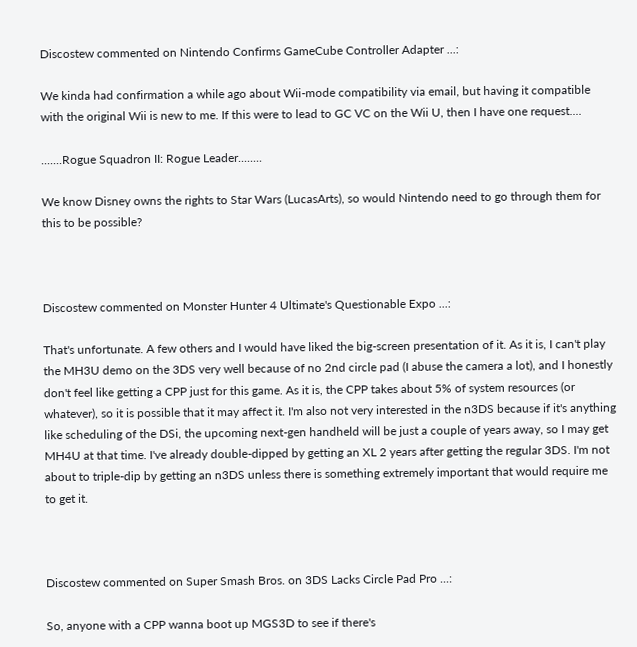Discostew commented on Nintendo Confirms GameCube Controller Adapter ...:

We kinda had confirmation a while ago about Wii-mode compatibility via email, but having it compatible with the original Wii is new to me. If this were to lead to GC VC on the Wii U, then I have one request....

.......Rogue Squadron II: Rogue Leader........

We know Disney owns the rights to Star Wars (LucasArts), so would Nintendo need to go through them for this to be possible?



Discostew commented on Monster Hunter 4 Ultimate's Questionable Expo ...:

That's unfortunate. A few others and I would have liked the big-screen presentation of it. As it is, I can't play the MH3U demo on the 3DS very well because of no 2nd circle pad (I abuse the camera a lot), and I honestly don't feel like getting a CPP just for this game. As it is, the CPP takes about 5% of system resources (or whatever), so it is possible that it may affect it. I'm also not very interested in the n3DS because if it's anything like scheduling of the DSi, the upcoming next-gen handheld will be just a couple of years away, so I may get MH4U at that time. I've already double-dipped by getting an XL 2 years after getting the regular 3DS. I'm not about to triple-dip by getting an n3DS unless there is something extremely important that would require me to get it.



Discostew commented on Super Smash Bros. on 3DS Lacks Circle Pad Pro ...:

So, anyone with a CPP wanna boot up MGS3D to see if there's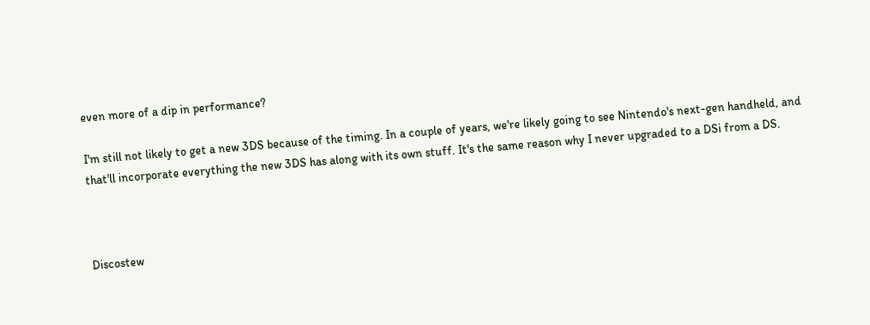even more of a dip in performance?

I'm still not likely to get a new 3DS because of the timing. In a couple of years, we're likely going to see Nintendo's next-gen handheld, and that'll incorporate everything the new 3DS has along with its own stuff. It's the same reason why I never upgraded to a DSi from a DS.



Discostew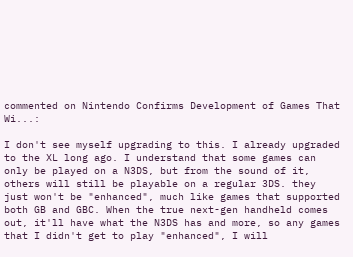commented on Nintendo Confirms Development of Games That Wi...:

I don't see myself upgrading to this. I already upgraded to the XL long ago. I understand that some games can only be played on a N3DS, but from the sound of it, others will still be playable on a regular 3DS. they just won't be "enhanced", much like games that supported both GB and GBC. When the true next-gen handheld comes out, it'll have what the N3DS has and more, so any games that I didn't get to play "enhanced", I will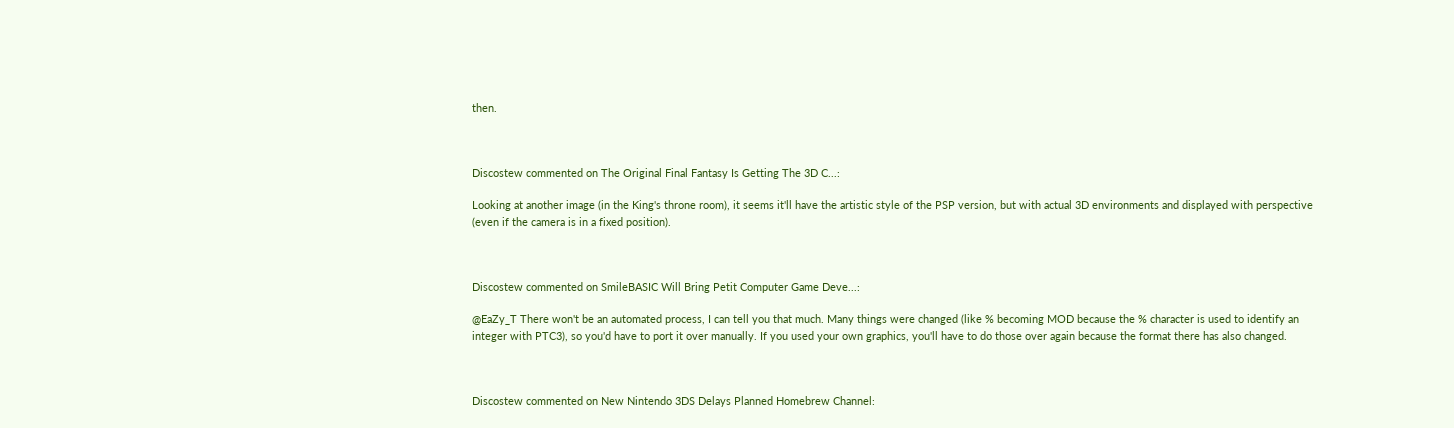then.



Discostew commented on The Original Final Fantasy Is Getting The 3D C...:

Looking at another image (in the King's throne room), it seems it'll have the artistic style of the PSP version, but with actual 3D environments and displayed with perspective (even if the camera is in a fixed position).



Discostew commented on SmileBASIC Will Bring Petit Computer Game Deve...:

@EaZy_T There won't be an automated process, I can tell you that much. Many things were changed (like % becoming MOD because the % character is used to identify an integer with PTC3), so you'd have to port it over manually. If you used your own graphics, you'll have to do those over again because the format there has also changed.



Discostew commented on New Nintendo 3DS Delays Planned Homebrew Channel: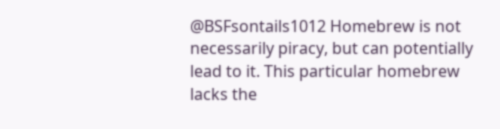@BSFsontails1012 Homebrew is not necessarily piracy, but can potentially lead to it. This particular homebrew lacks the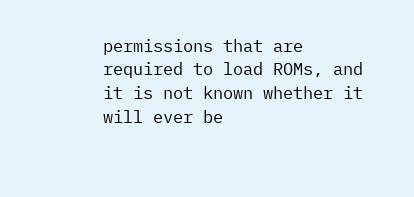permissions that are required to load ROMs, and it is not known whether it will ever be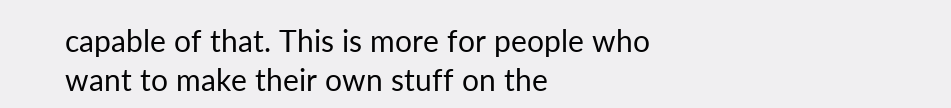capable of that. This is more for people who want to make their own stuff on the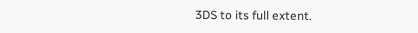3DS to its full extent.